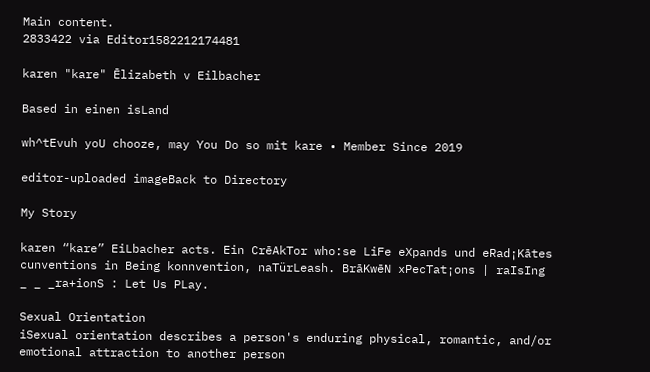Main content.
2833422 via Editor1582212174481

karen "kare" Ēlizabeth v Eilbacher

Based in einen isLand

wh^tEvuh yoU chooze, may You Do so mit kare • Member Since 2019

editor-uploaded imageBack to Directory

My Story

karen “kare” EiLbacher acts. Ein CrēAkTor who:se LiFe eXpands und eRad¡Kātes cunventions in Being konnvention, naTürLeash. BrāKwēN xPecTat¡ons | raIsIng _ _ _ra+ionS : Let Us PLay.

Sexual Orientation
iSexual orientation describes a person's enduring physical, romantic, and/or emotional attraction to another person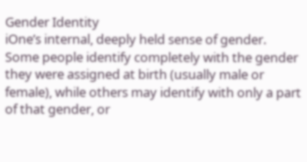Gender Identity
iOne’s internal, deeply held sense of gender. Some people identify completely with the gender they were assigned at birth (usually male or female), while others may identify with only a part of that gender, or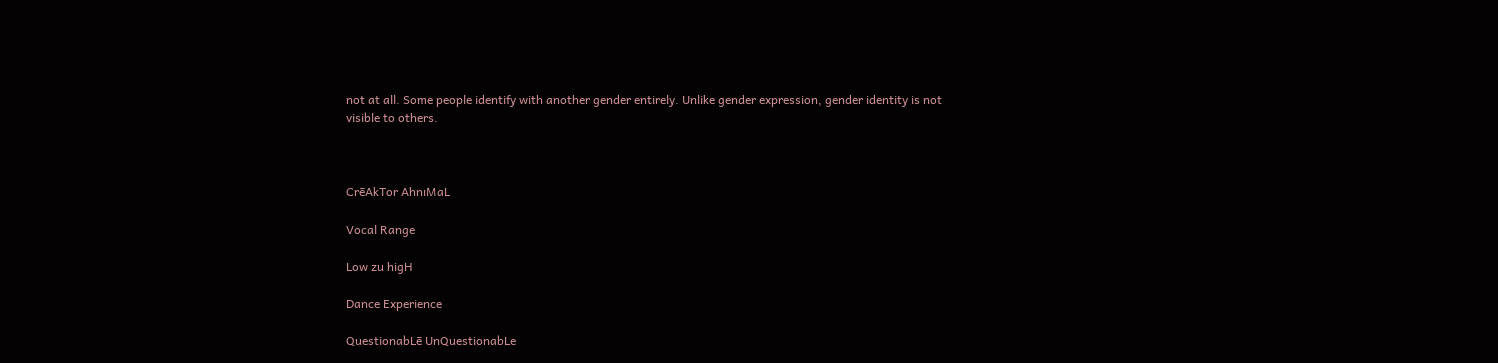not at all. Some people identify with another gender entirely. Unlike gender expression, gender identity is not visible to others.



CrēAkTor AhnıMaL

Vocal Range

Low zu higH

Dance Experience

QuestionabLē UnQuestionabLe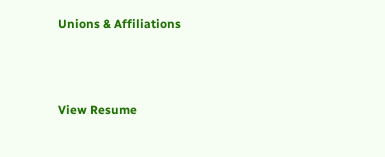Unions & Affiliations



View Resume